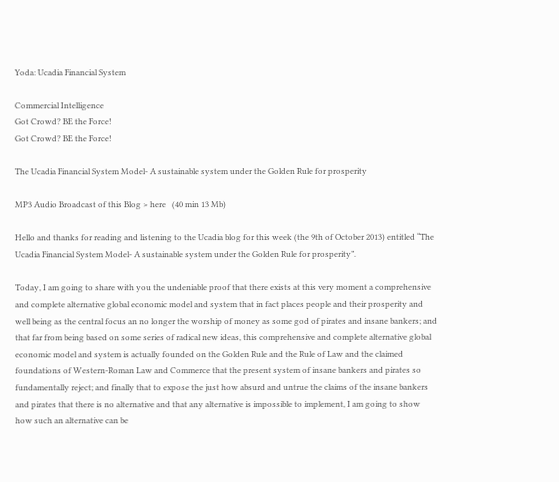Yoda: Ucadia Financial System

Commercial Intelligence
Got Crowd? BE the Force!
Got Crowd? BE the Force!

The Ucadia Financial System Model- A sustainable system under the Golden Rule for prosperity

MP3 Audio Broadcast of this Blog > here   (40 min 13 Mb)

Hello and thanks for reading and listening to the Ucadia blog for this week (the 9th of October 2013) entitled “The Ucadia Financial System Model- A sustainable system under the Golden Rule for prosperity”.

Today, I am going to share with you the undeniable proof that there exists at this very moment a comprehensive and complete alternative global economic model and system that in fact places people and their prosperity and well being as the central focus an no longer the worship of money as some god of pirates and insane bankers; and that far from being based on some series of radical new ideas, this comprehensive and complete alternative global economic model and system is actually founded on the Golden Rule and the Rule of Law and the claimed foundations of Western-Roman Law and Commerce that the present system of insane bankers and pirates so fundamentally reject; and finally that to expose the just how absurd and untrue the claims of the insane bankers and pirates that there is no alternative and that any alternative is impossible to implement, I am going to show how such an alternative can be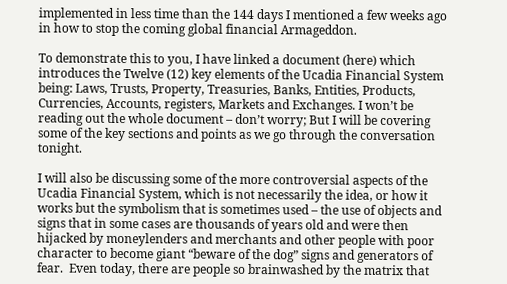implemented in less time than the 144 days I mentioned a few weeks ago in how to stop the coming global financial Armageddon.

To demonstrate this to you, I have linked a document (here) which introduces the Twelve (12) key elements of the Ucadia Financial System being: Laws, Trusts, Property, Treasuries, Banks, Entities, Products, Currencies, Accounts, registers, Markets and Exchanges. I won’t be reading out the whole document – don’t worry; But I will be covering some of the key sections and points as we go through the conversation tonight.

I will also be discussing some of the more controversial aspects of the Ucadia Financial System, which is not necessarily the idea, or how it works but the symbolism that is sometimes used – the use of objects and signs that in some cases are thousands of years old and were then hijacked by moneylenders and merchants and other people with poor character to become giant “beware of the dog” signs and generators of fear.  Even today, there are people so brainwashed by the matrix that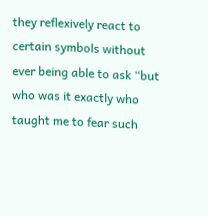they reflexively react to certain symbols without ever being able to ask “but who was it exactly who taught me to fear such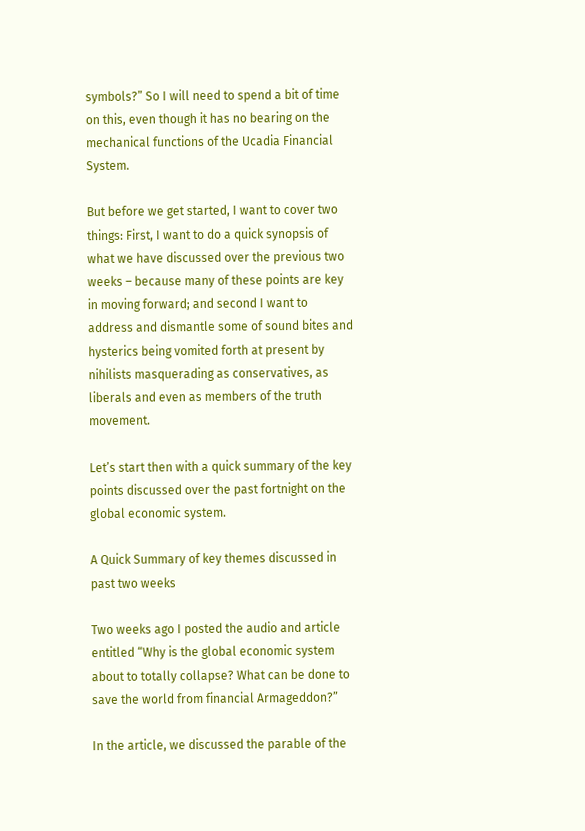symbols?” So I will need to spend a bit of time on this, even though it has no bearing on the mechanical functions of the Ucadia Financial System.

But before we get started, I want to cover two things: First, I want to do a quick synopsis of what we have discussed over the previous two weeks – because many of these points are key in moving forward; and second I want to address and dismantle some of sound bites and hysterics being vomited forth at present by nihilists masquerading as conservatives, as liberals and even as members of the truth movement.

Let’s start then with a quick summary of the key points discussed over the past fortnight on the global economic system.

A Quick Summary of key themes discussed in past two weeks

Two weeks ago I posted the audio and article entitled “Why is the global economic system about to totally collapse? What can be done to save the world from financial Armageddon?”

In the article, we discussed the parable of the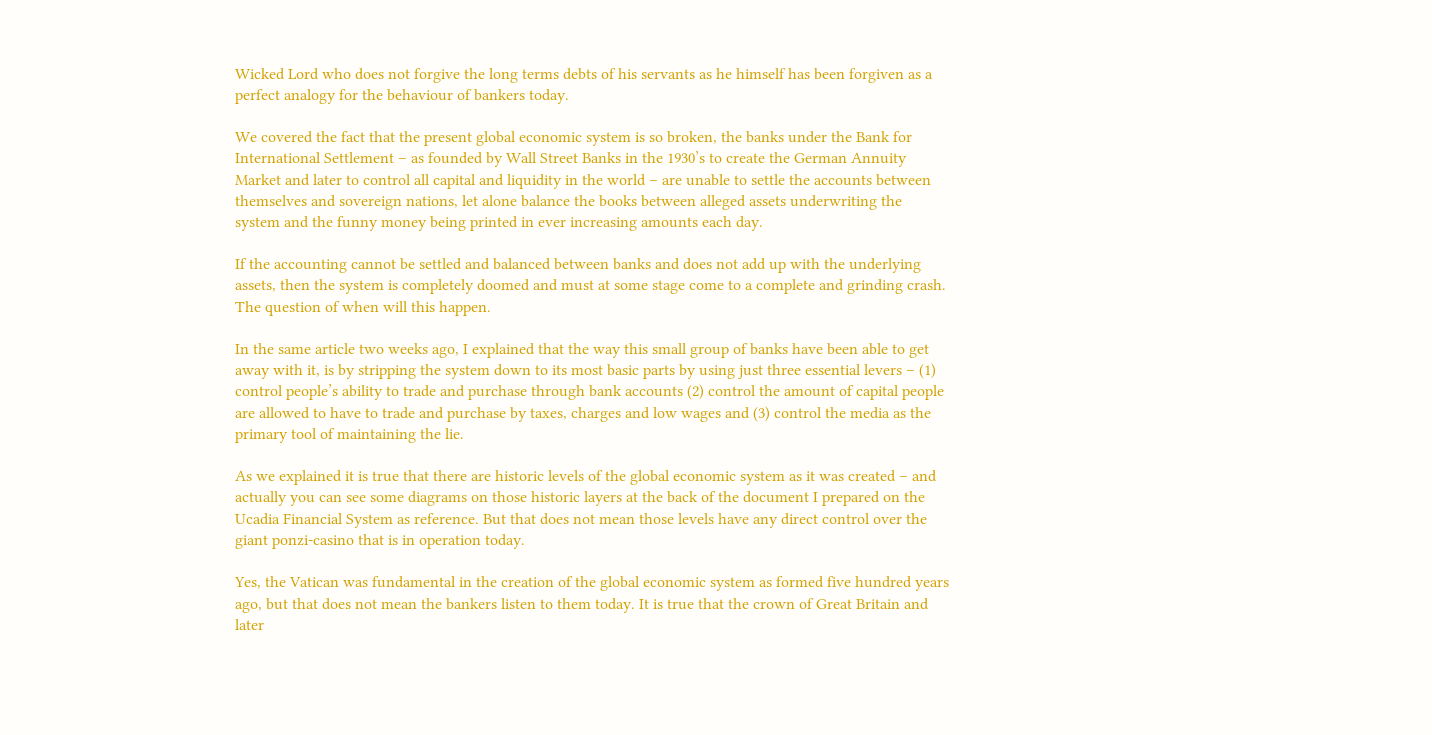Wicked Lord who does not forgive the long terms debts of his servants as he himself has been forgiven as a perfect analogy for the behaviour of bankers today.

We covered the fact that the present global economic system is so broken, the banks under the Bank for International Settlement – as founded by Wall Street Banks in the 1930’s to create the German Annuity Market and later to control all capital and liquidity in the world – are unable to settle the accounts between themselves and sovereign nations, let alone balance the books between alleged assets underwriting the system and the funny money being printed in ever increasing amounts each day.

If the accounting cannot be settled and balanced between banks and does not add up with the underlying assets, then the system is completely doomed and must at some stage come to a complete and grinding crash.  The question of when will this happen.

In the same article two weeks ago, I explained that the way this small group of banks have been able to get away with it, is by stripping the system down to its most basic parts by using just three essential levers – (1) control people’s ability to trade and purchase through bank accounts (2) control the amount of capital people are allowed to have to trade and purchase by taxes, charges and low wages and (3) control the media as the primary tool of maintaining the lie.

As we explained it is true that there are historic levels of the global economic system as it was created – and actually you can see some diagrams on those historic layers at the back of the document I prepared on the Ucadia Financial System as reference. But that does not mean those levels have any direct control over the giant ponzi-casino that is in operation today.

Yes, the Vatican was fundamental in the creation of the global economic system as formed five hundred years ago, but that does not mean the bankers listen to them today. It is true that the crown of Great Britain and later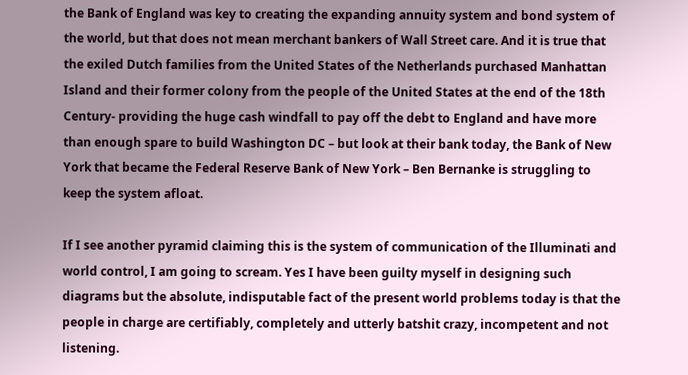the Bank of England was key to creating the expanding annuity system and bond system of the world, but that does not mean merchant bankers of Wall Street care. And it is true that the exiled Dutch families from the United States of the Netherlands purchased Manhattan Island and their former colony from the people of the United States at the end of the 18th Century- providing the huge cash windfall to pay off the debt to England and have more than enough spare to build Washington DC – but look at their bank today, the Bank of New York that became the Federal Reserve Bank of New York – Ben Bernanke is struggling to keep the system afloat.

If I see another pyramid claiming this is the system of communication of the Illuminati and world control, I am going to scream. Yes I have been guilty myself in designing such diagrams but the absolute, indisputable fact of the present world problems today is that the people in charge are certifiably, completely and utterly batshit crazy, incompetent and not listening.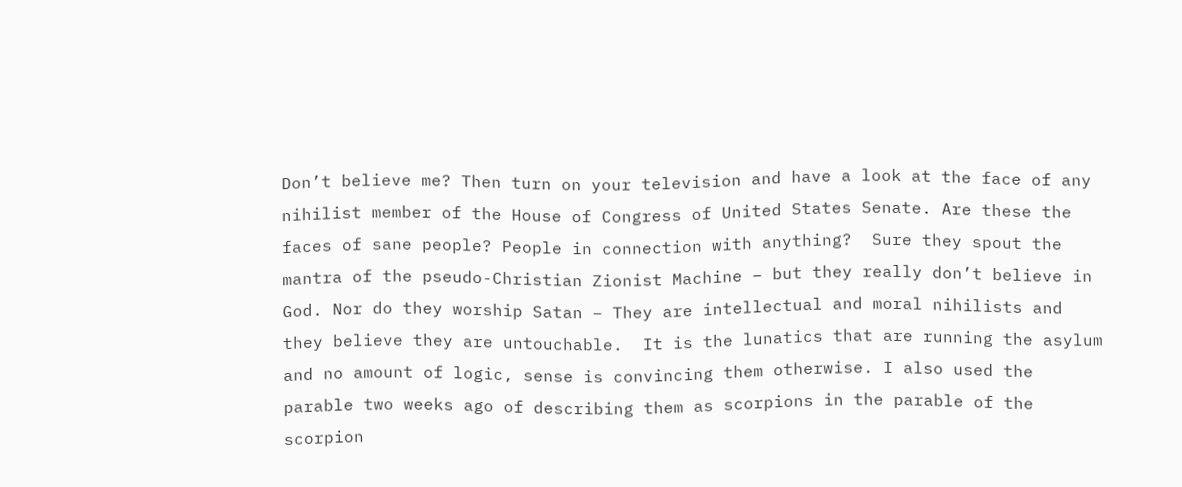Don’t believe me? Then turn on your television and have a look at the face of any nihilist member of the House of Congress of United States Senate. Are these the faces of sane people? People in connection with anything?  Sure they spout the mantra of the pseudo-Christian Zionist Machine – but they really don’t believe in God. Nor do they worship Satan – They are intellectual and moral nihilists and they believe they are untouchable.  It is the lunatics that are running the asylum and no amount of logic, sense is convincing them otherwise. I also used the parable two weeks ago of describing them as scorpions in the parable of the scorpion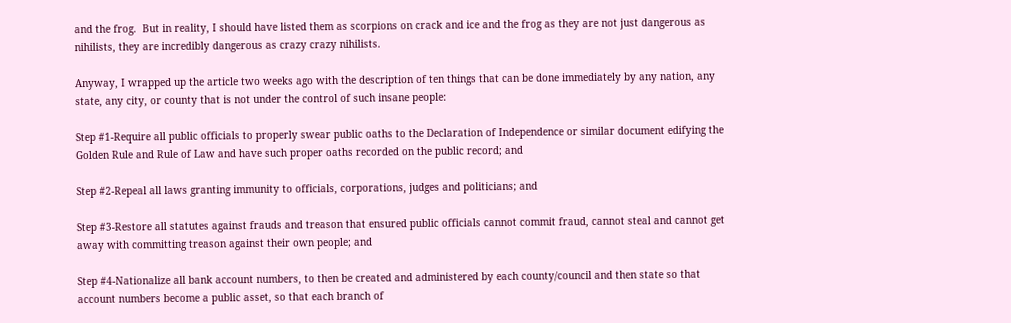and the frog.  But in reality, I should have listed them as scorpions on crack and ice and the frog as they are not just dangerous as nihilists, they are incredibly dangerous as crazy crazy nihilists.

Anyway, I wrapped up the article two weeks ago with the description of ten things that can be done immediately by any nation, any state, any city, or county that is not under the control of such insane people:

Step #1-Require all public officials to properly swear public oaths to the Declaration of Independence or similar document edifying the Golden Rule and Rule of Law and have such proper oaths recorded on the public record; and

Step #2-Repeal all laws granting immunity to officials, corporations, judges and politicians; and

Step #3-Restore all statutes against frauds and treason that ensured public officials cannot commit fraud, cannot steal and cannot get away with committing treason against their own people; and

Step #4-Nationalize all bank account numbers, to then be created and administered by each county/council and then state so that account numbers become a public asset, so that each branch of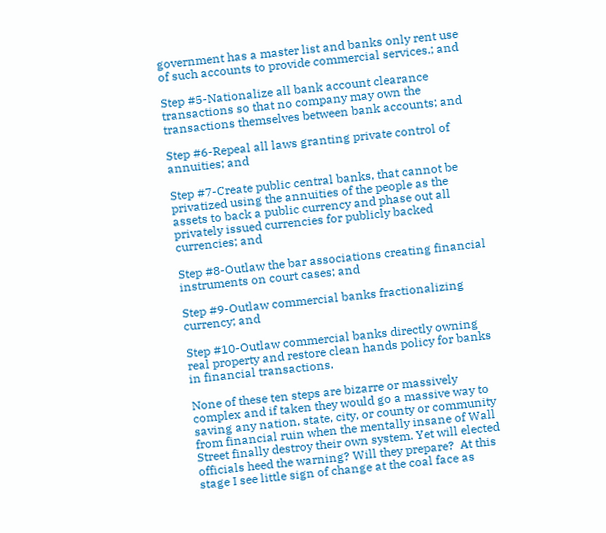government has a master list and banks only rent use of such accounts to provide commercial services.; and

Step #5-Nationalize all bank account clearance transactions so that no company may own the transactions themselves between bank accounts; and

Step #6-Repeal all laws granting private control of annuities; and

Step #7-Create public central banks, that cannot be privatized using the annuities of the people as the assets to back a public currency and phase out all privately issued currencies for publicly backed currencies; and

Step #8-Outlaw the bar associations creating financial instruments on court cases; and

Step #9-Outlaw commercial banks fractionalizing currency; and

Step #10-Outlaw commercial banks directly owning real property and restore clean hands policy for banks in financial transactions.

None of these ten steps are bizarre or massively complex and if taken they would go a massive way to saving any nation, state, city, or county or community from financial ruin when the mentally insane of Wall Street finally destroy their own system. Yet will elected officials heed the warning? Will they prepare?  At this stage I see little sign of change at the coal face as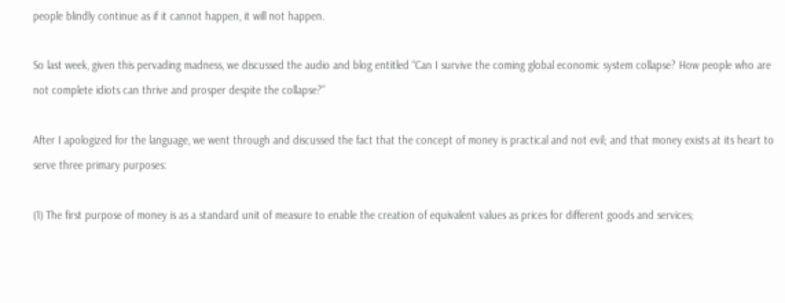people blindly continue as if it cannot happen, it will not happen.

So last week, given this pervading madness, we discussed the audio and blog entitled “Can I survive the coming global economic system collapse? How people who are not complete idiots can thrive and prosper despite the collapse?”

After I apologized for the language, we went through and discussed the fact that the concept of money is practical and not evil; and that money exists at its heart to serve three primary purposes:

(1) The first purpose of money is as a standard unit of measure to enable the creation of equivalent values as prices for different goods and services;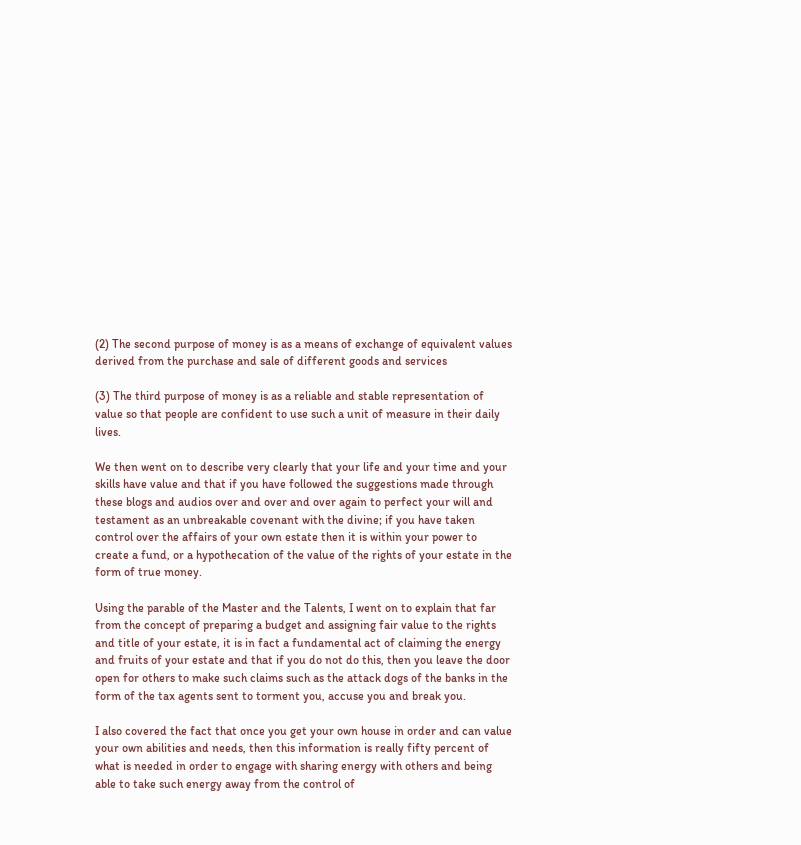(2) The second purpose of money is as a means of exchange of equivalent values derived from the purchase and sale of different goods and services

(3) The third purpose of money is as a reliable and stable representation of value so that people are confident to use such a unit of measure in their daily lives.

We then went on to describe very clearly that your life and your time and your skills have value and that if you have followed the suggestions made through these blogs and audios over and over and over again to perfect your will and testament as an unbreakable covenant with the divine; if you have taken control over the affairs of your own estate then it is within your power to create a fund, or a hypothecation of the value of the rights of your estate in the form of true money.

Using the parable of the Master and the Talents, I went on to explain that far from the concept of preparing a budget and assigning fair value to the rights and title of your estate, it is in fact a fundamental act of claiming the energy and fruits of your estate and that if you do not do this, then you leave the door open for others to make such claims such as the attack dogs of the banks in the form of the tax agents sent to torment you, accuse you and break you.

I also covered the fact that once you get your own house in order and can value your own abilities and needs, then this information is really fifty percent of what is needed in order to engage with sharing energy with others and being able to take such energy away from the control of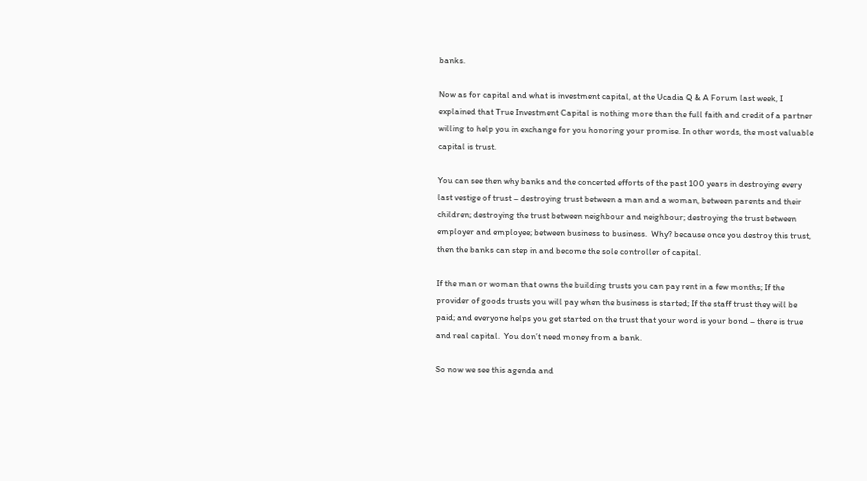banks.

Now as for capital and what is investment capital, at the Ucadia Q & A Forum last week, I explained that True Investment Capital is nothing more than the full faith and credit of a partner willing to help you in exchange for you honoring your promise. In other words, the most valuable capital is trust.

You can see then why banks and the concerted efforts of the past 100 years in destroying every last vestige of trust – destroying trust between a man and a woman, between parents and their children; destroying the trust between neighbour and neighbour; destroying the trust between employer and employee; between business to business.  Why? because once you destroy this trust, then the banks can step in and become the sole controller of capital.

If the man or woman that owns the building trusts you can pay rent in a few months; If the provider of goods trusts you will pay when the business is started; If the staff trust they will be paid; and everyone helps you get started on the trust that your word is your bond – there is true and real capital.  You don’t need money from a bank.

So now we see this agenda and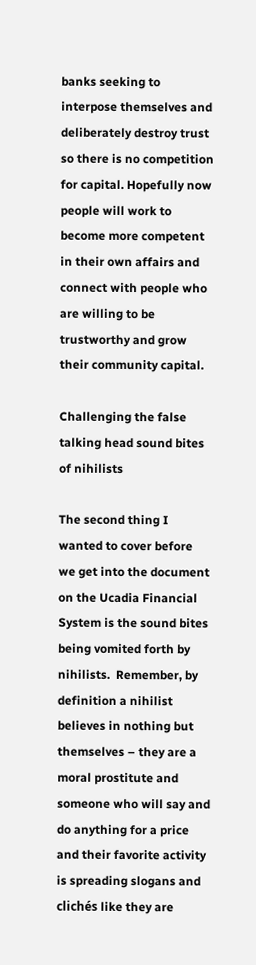banks seeking to interpose themselves and deliberately destroy trust so there is no competition for capital. Hopefully now people will work to become more competent in their own affairs and connect with people who are willing to be trustworthy and grow their community capital.

Challenging the false talking head sound bites of nihilists

The second thing I wanted to cover before we get into the document on the Ucadia Financial System is the sound bites being vomited forth by nihilists.  Remember, by definition a nihilist believes in nothing but themselves – they are a moral prostitute and someone who will say and do anything for a price and their favorite activity is spreading slogans and clichés like they are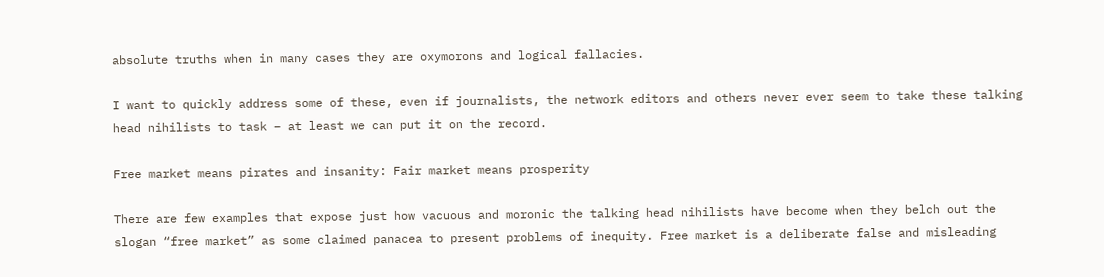absolute truths when in many cases they are oxymorons and logical fallacies.

I want to quickly address some of these, even if journalists, the network editors and others never ever seem to take these talking head nihilists to task – at least we can put it on the record.

Free market means pirates and insanity: Fair market means prosperity

There are few examples that expose just how vacuous and moronic the talking head nihilists have become when they belch out the slogan “free market” as some claimed panacea to present problems of inequity. Free market is a deliberate false and misleading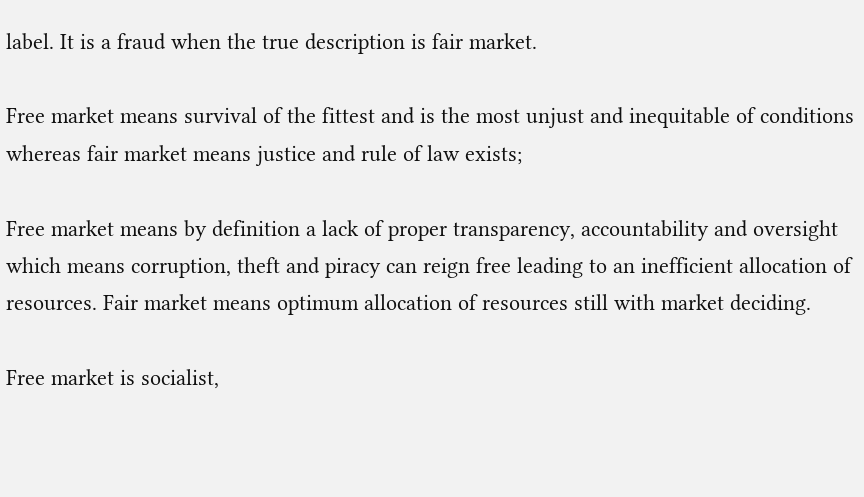label. It is a fraud when the true description is fair market.

Free market means survival of the fittest and is the most unjust and inequitable of conditions whereas fair market means justice and rule of law exists;

Free market means by definition a lack of proper transparency, accountability and oversight which means corruption, theft and piracy can reign free leading to an inefficient allocation of resources. Fair market means optimum allocation of resources still with market deciding.

Free market is socialist,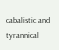cabalistic and tyrannical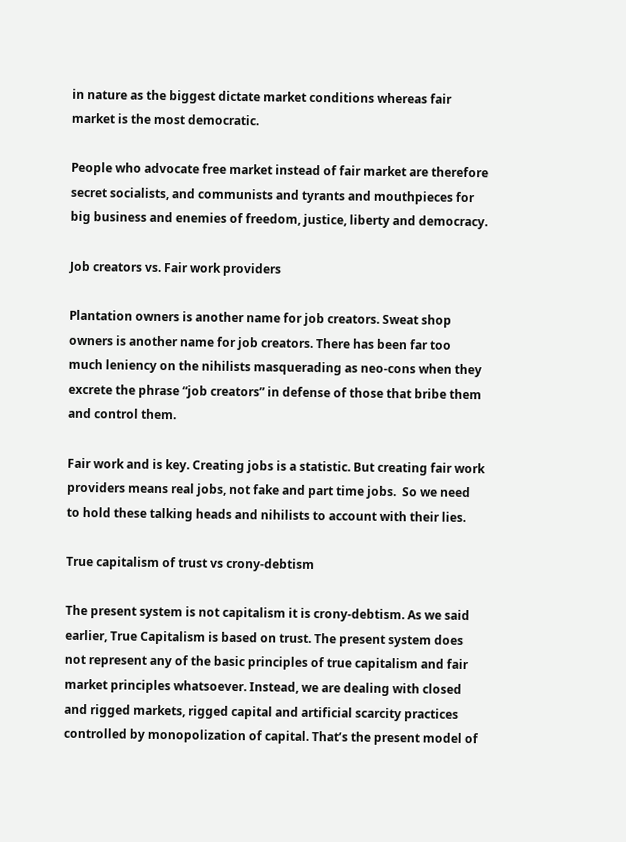in nature as the biggest dictate market conditions whereas fair market is the most democratic.

People who advocate free market instead of fair market are therefore secret socialists, and communists and tyrants and mouthpieces for big business and enemies of freedom, justice, liberty and democracy.

Job creators vs. Fair work providers

Plantation owners is another name for job creators. Sweat shop owners is another name for job creators. There has been far too much leniency on the nihilists masquerading as neo-cons when they excrete the phrase “job creators” in defense of those that bribe them and control them.

Fair work and is key. Creating jobs is a statistic. But creating fair work providers means real jobs, not fake and part time jobs.  So we need to hold these talking heads and nihilists to account with their lies.

True capitalism of trust vs crony-debtism

The present system is not capitalism it is crony-debtism. As we said earlier, True Capitalism is based on trust. The present system does not represent any of the basic principles of true capitalism and fair market principles whatsoever. Instead, we are dealing with closed and rigged markets, rigged capital and artificial scarcity practices controlled by monopolization of capital. That’s the present model of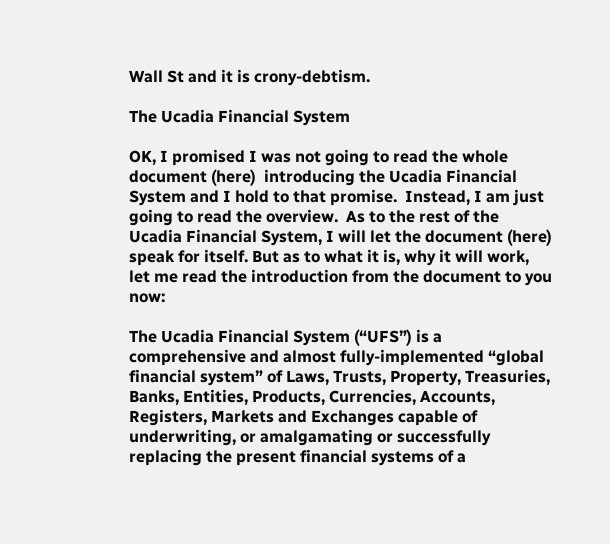Wall St and it is crony-debtism.

The Ucadia Financial System

OK, I promised I was not going to read the whole document (here)  introducing the Ucadia Financial System and I hold to that promise.  Instead, I am just going to read the overview.  As to the rest of the Ucadia Financial System, I will let the document (here)  speak for itself. But as to what it is, why it will work, let me read the introduction from the document to you now:

The Ucadia Financial System (“UFS”) is a comprehensive and almost fully-implemented “global financial system” of Laws, Trusts, Property, Treasuries, Banks, Entities, Products, Currencies, Accounts, Registers, Markets and Exchanges capable of underwriting, or amalgamating or successfully replacing the present financial systems of a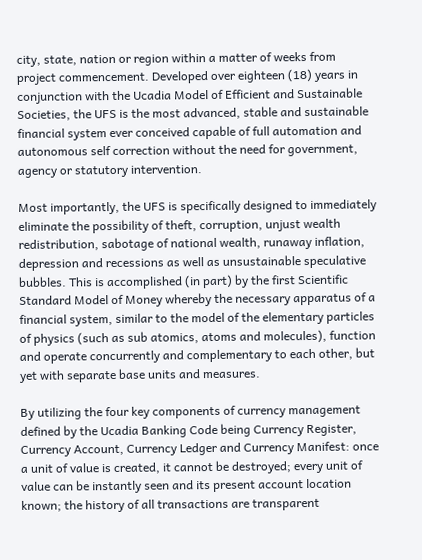city, state, nation or region within a matter of weeks from project commencement. Developed over eighteen (18) years in conjunction with the Ucadia Model of Efficient and Sustainable Societies, the UFS is the most advanced, stable and sustainable financial system ever conceived capable of full automation and autonomous self correction without the need for government, agency or statutory intervention.

Most importantly, the UFS is specifically designed to immediately eliminate the possibility of theft, corruption, unjust wealth redistribution, sabotage of national wealth, runaway inflation, depression and recessions as well as unsustainable speculative bubbles. This is accomplished (in part) by the first Scientific Standard Model of Money whereby the necessary apparatus of a financial system, similar to the model of the elementary particles of physics (such as sub atomics, atoms and molecules), function and operate concurrently and complementary to each other, but yet with separate base units and measures.

By utilizing the four key components of currency management defined by the Ucadia Banking Code being Currency Register, Currency Account, Currency Ledger and Currency Manifest: once a unit of value is created, it cannot be destroyed; every unit of value can be instantly seen and its present account location known; the history of all transactions are transparent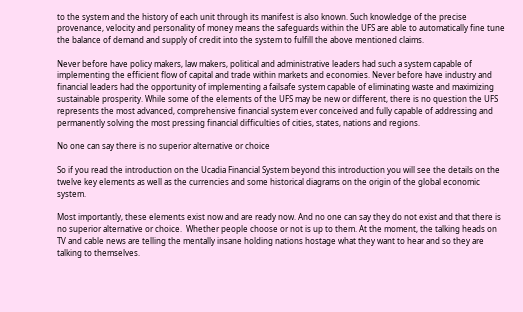to the system and the history of each unit through its manifest is also known. Such knowledge of the precise provenance, velocity and personality of money means the safeguards within the UFS are able to automatically fine tune the balance of demand and supply of credit into the system to fulfill the above mentioned claims.

Never before have policy makers, law makers, political and administrative leaders had such a system capable of implementing the efficient flow of capital and trade within markets and economies. Never before have industry and financial leaders had the opportunity of implementing a failsafe system capable of eliminating waste and maximizing sustainable prosperity. While some of the elements of the UFS may be new or different, there is no question the UFS represents the most advanced, comprehensive financial system ever conceived and fully capable of addressing and permanently solving the most pressing financial difficulties of cities, states, nations and regions.

No one can say there is no superior alternative or choice

So if you read the introduction on the Ucadia Financial System beyond this introduction you will see the details on the twelve key elements as well as the currencies and some historical diagrams on the origin of the global economic system.

Most importantly, these elements exist now and are ready now. And no one can say they do not exist and that there is no superior alternative or choice.  Whether people choose or not is up to them. At the moment, the talking heads on TV and cable news are telling the mentally insane holding nations hostage what they want to hear and so they are talking to themselves.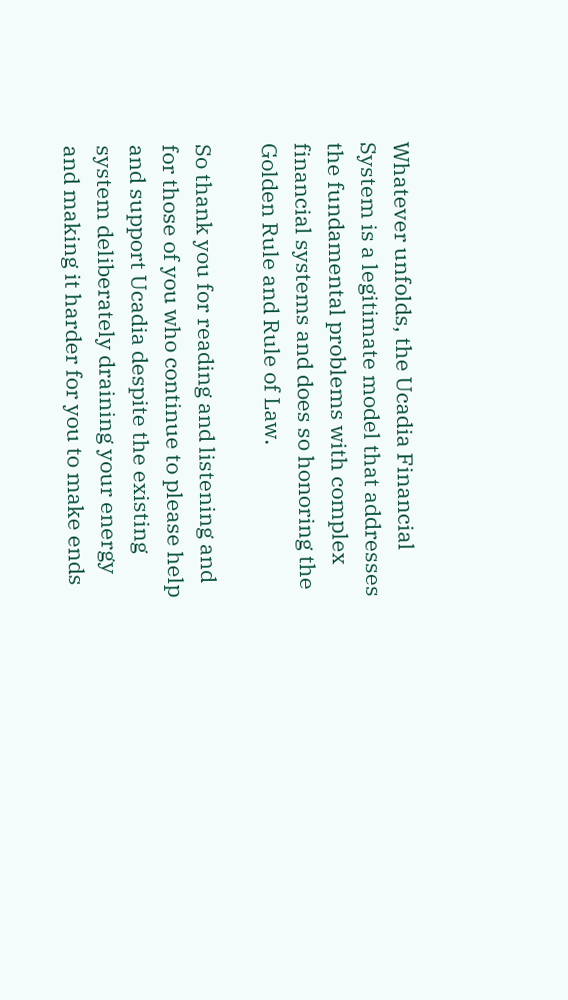Whatever unfolds, the Ucadia Financial System is a legitimate model that addresses the fundamental problems with complex financial systems and does so honoring the Golden Rule and Rule of Law.

So thank you for reading and listening and for those of you who continue to please help and support Ucadia despite the existing system deliberately draining your energy and making it harder for you to make ends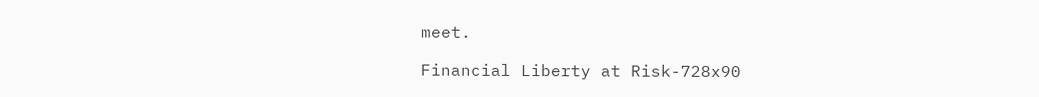meet.

Financial Liberty at Risk-728x90